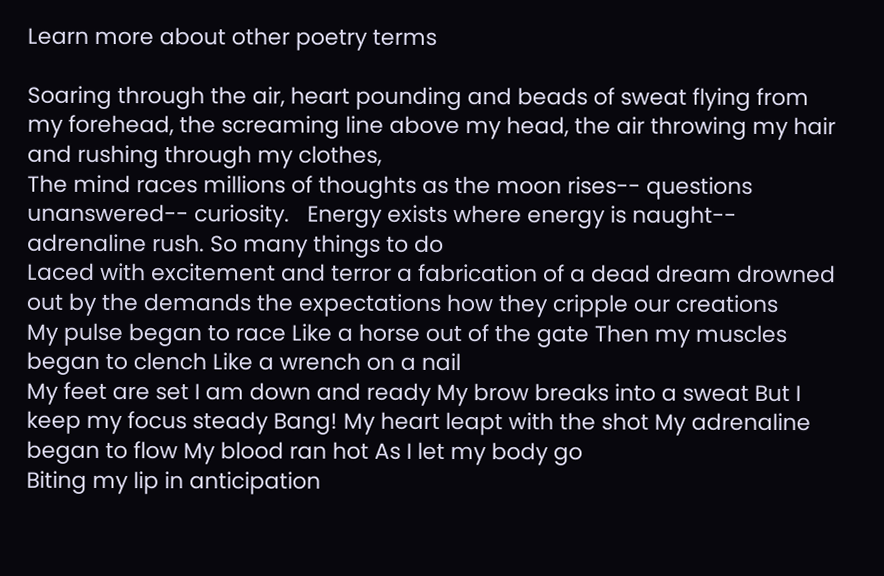Learn more about other poetry terms

Soaring through the air, heart pounding and beads of sweat flying from my forehead, the screaming line above my head, the air throwing my hair  and rushing through my clothes,
The mind races millions of thoughts as the moon rises-- questions unanswered-- curiosity.   Energy exists where energy is naught-- adrenaline rush. So many things to do
Laced with excitement and terror a fabrication of a dead dream drowned out by the demands the expectations how they cripple our creations
My pulse began to race Like a horse out of the gate Then my muscles began to clench Like a wrench on a nail
My feet are set I am down and ready My brow breaks into a sweat But I keep my focus steady Bang! My heart leapt with the shot My adrenaline began to flow My blood ran hot As I let my body go
Biting my lip in anticipation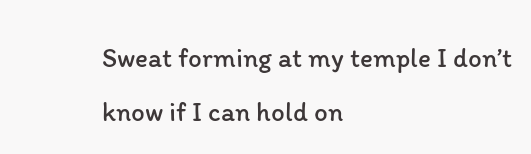Sweat forming at my temple I don’t know if I can hold on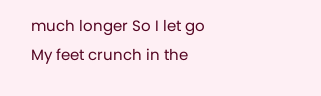much longer So I let go My feet crunch in the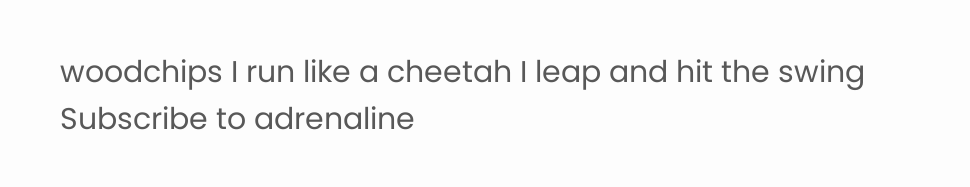woodchips I run like a cheetah I leap and hit the swing
Subscribe to adrenaline